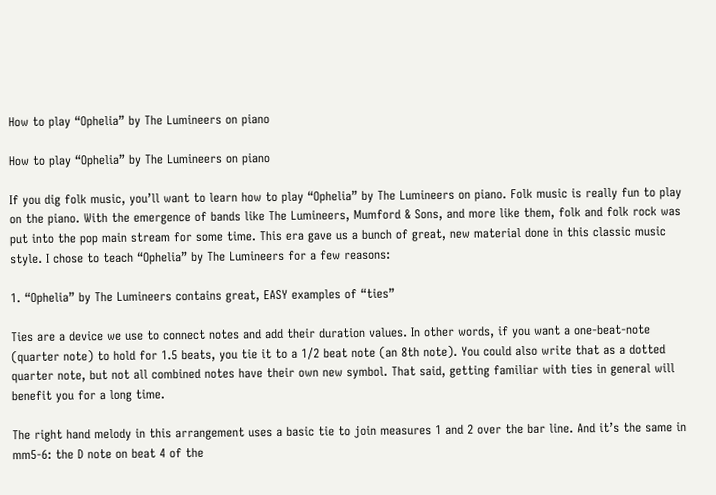How to play “Ophelia” by The Lumineers on piano

How to play “Ophelia” by The Lumineers on piano

If you dig folk music, you’ll want to learn how to play “Ophelia” by The Lumineers on piano. Folk music is really fun to play on the piano. With the emergence of bands like The Lumineers, Mumford & Sons, and more like them, folk and folk rock was put into the pop main stream for some time. This era gave us a bunch of great, new material done in this classic music style. I chose to teach “Ophelia” by The Lumineers for a few reasons:

1. “Ophelia” by The Lumineers contains great, EASY examples of “ties”

Ties are a device we use to connect notes and add their duration values. In other words, if you want a one-beat-note (quarter note) to hold for 1.5 beats, you tie it to a 1/2 beat note (an 8th note). You could also write that as a dotted quarter note, but not all combined notes have their own new symbol. That said, getting familiar with ties in general will benefit you for a long time.

The right hand melody in this arrangement uses a basic tie to join measures 1 and 2 over the bar line. And it’s the same in mm5-6: the D note on beat 4 of the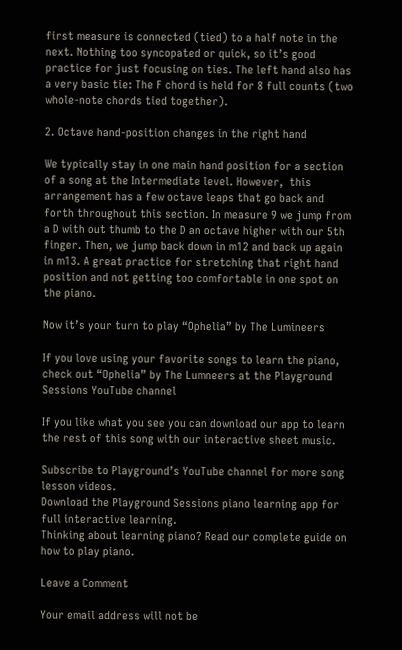first measure is connected (tied) to a half note in the next. Nothing too syncopated or quick, so it’s good practice for just focusing on ties. The left hand also has a very basic tie: The F chord is held for 8 full counts (two whole-note chords tied together).

2. Octave hand-position changes in the right hand

We typically stay in one main hand position for a section of a song at the Intermediate level. However,  this arrangement has a few octave leaps that go back and forth throughout this section. In measure 9 we jump from a D with out thumb to the D an octave higher with our 5th finger. Then, we jump back down in m12 and back up again in m13. A great practice for stretching that right hand position and not getting too comfortable in one spot on the piano.

Now it’s your turn to play “Ophelia” by The Lumineers

If you love using your favorite songs to learn the piano, check out “Ophelia” by The Lumneers at the Playground Sessions YouTube channel

If you like what you see you can download our app to learn the rest of this song with our interactive sheet music.

Subscribe to Playground’s YouTube channel for more song lesson videos.
Download the Playground Sessions piano learning app for full interactive learning.
Thinking about learning piano? Read our complete guide on how to play piano.

Leave a Comment

Your email address will not be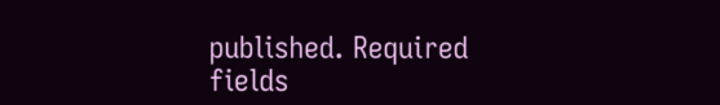published. Required fields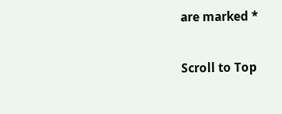are marked *

Scroll to Top